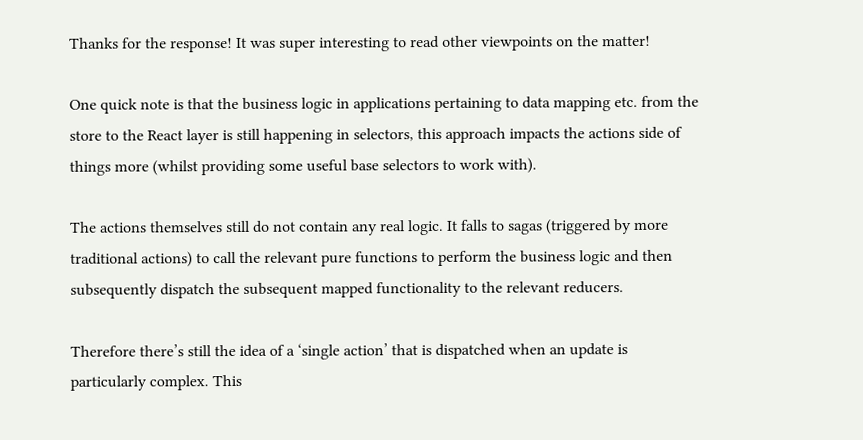Thanks for the response! It was super interesting to read other viewpoints on the matter!

One quick note is that the business logic in applications pertaining to data mapping etc. from the store to the React layer is still happening in selectors, this approach impacts the actions side of things more (whilst providing some useful base selectors to work with).

The actions themselves still do not contain any real logic. It falls to sagas (triggered by more traditional actions) to call the relevant pure functions to perform the business logic and then subsequently dispatch the subsequent mapped functionality to the relevant reducers.

Therefore there’s still the idea of a ‘single action’ that is dispatched when an update is particularly complex. This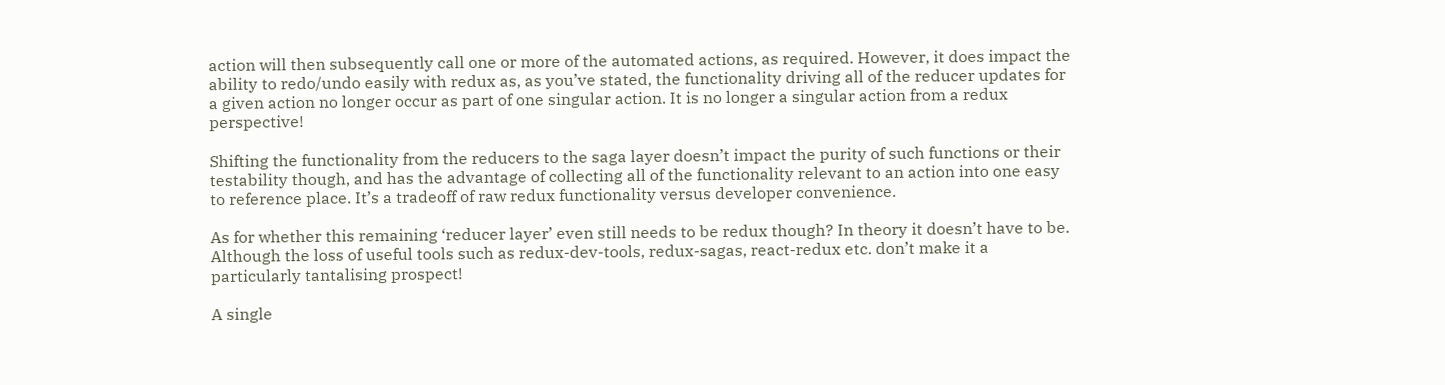action will then subsequently call one or more of the automated actions, as required. However, it does impact the ability to redo/undo easily with redux as, as you’ve stated, the functionality driving all of the reducer updates for a given action no longer occur as part of one singular action. It is no longer a singular action from a redux perspective!

Shifting the functionality from the reducers to the saga layer doesn’t impact the purity of such functions or their testability though, and has the advantage of collecting all of the functionality relevant to an action into one easy to reference place. It’s a tradeoff of raw redux functionality versus developer convenience.

As for whether this remaining ‘reducer layer’ even still needs to be redux though? In theory it doesn’t have to be. Although the loss of useful tools such as redux-dev-tools, redux-sagas, react-redux etc. don’t make it a particularly tantalising prospect!

A single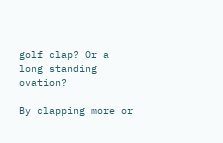golf clap? Or a long standing ovation?

By clapping more or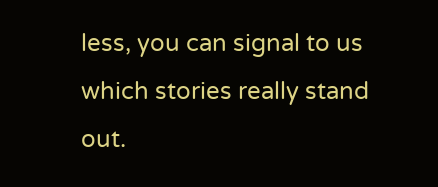less, you can signal to us which stories really stand out.